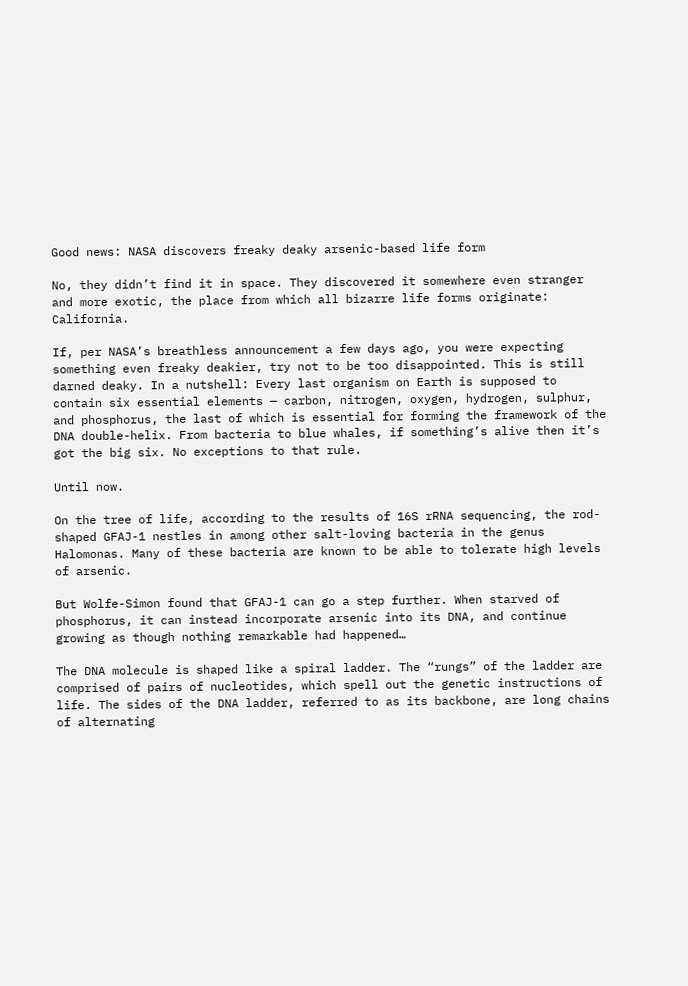Good news: NASA discovers freaky deaky arsenic-based life form

No, they didn’t find it in space. They discovered it somewhere even stranger and more exotic, the place from which all bizarre life forms originate: California.

If, per NASA’s breathless announcement a few days ago, you were expecting something even freaky deakier, try not to be too disappointed. This is still darned deaky. In a nutshell: Every last organism on Earth is supposed to contain six essential elements — carbon, nitrogen, oxygen, hydrogen, sulphur, and phosphorus, the last of which is essential for forming the framework of the DNA double-helix. From bacteria to blue whales, if something’s alive then it’s got the big six. No exceptions to that rule.

Until now.

On the tree of life, according to the results of 16S rRNA sequencing, the rod-shaped GFAJ-1 nestles in among other salt-loving bacteria in the genus Halomonas. Many of these bacteria are known to be able to tolerate high levels of arsenic.

But Wolfe-Simon found that GFAJ-1 can go a step further. When starved of phosphorus, it can instead incorporate arsenic into its DNA, and continue growing as though nothing remarkable had happened…

The DNA molecule is shaped like a spiral ladder. The “rungs” of the ladder are comprised of pairs of nucleotides, which spell out the genetic instructions of life. The sides of the DNA ladder, referred to as its backbone, are long chains of alternating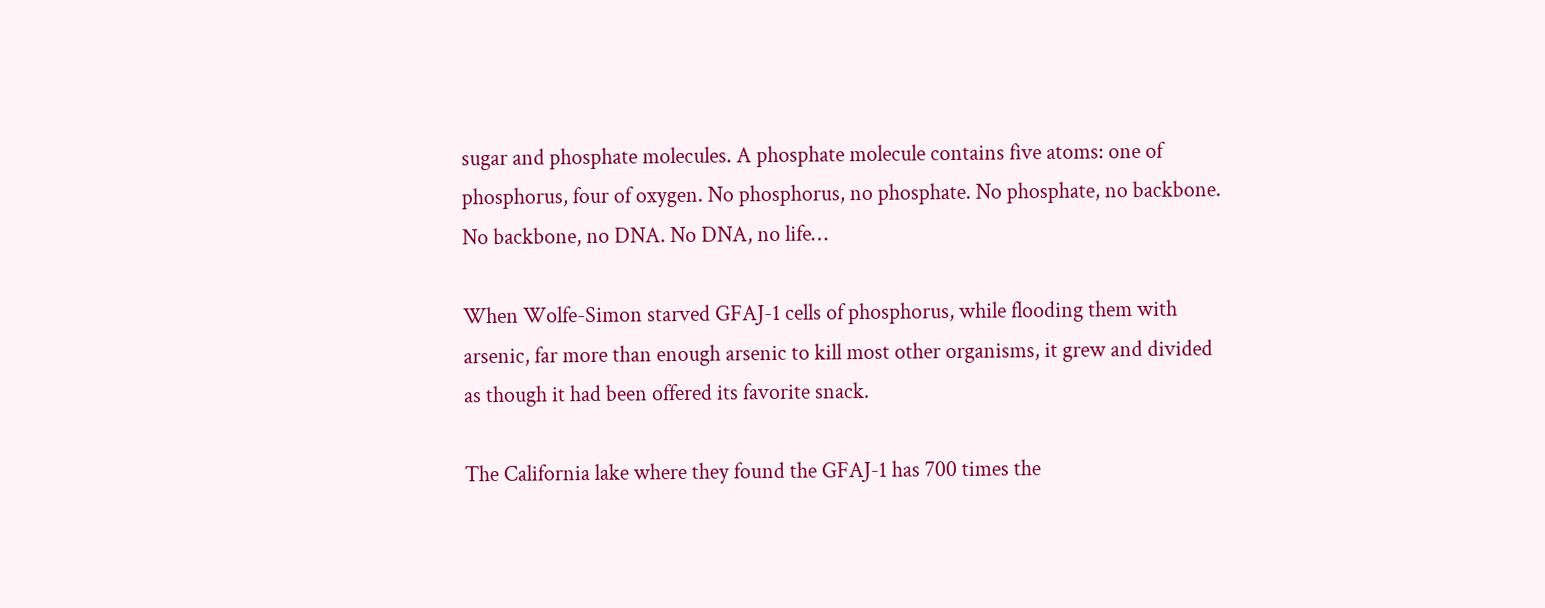sugar and phosphate molecules. A phosphate molecule contains five atoms: one of phosphorus, four of oxygen. No phosphorus, no phosphate. No phosphate, no backbone. No backbone, no DNA. No DNA, no life…

When Wolfe-Simon starved GFAJ-1 cells of phosphorus, while flooding them with arsenic, far more than enough arsenic to kill most other organisms, it grew and divided as though it had been offered its favorite snack.

The California lake where they found the GFAJ-1 has 700 times the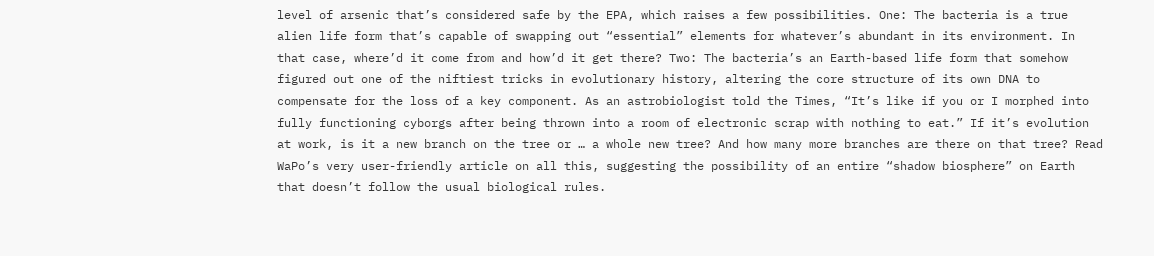level of arsenic that’s considered safe by the EPA, which raises a few possibilities. One: The bacteria is a true alien life form that’s capable of swapping out “essential” elements for whatever’s abundant in its environment. In that case, where’d it come from and how’d it get there? Two: The bacteria’s an Earth-based life form that somehow figured out one of the niftiest tricks in evolutionary history, altering the core structure of its own DNA to compensate for the loss of a key component. As an astrobiologist told the Times, “It’s like if you or I morphed into fully functioning cyborgs after being thrown into a room of electronic scrap with nothing to eat.” If it’s evolution at work, is it a new branch on the tree or … a whole new tree? And how many more branches are there on that tree? Read WaPo’s very user-friendly article on all this, suggesting the possibility of an entire “shadow biosphere” on Earth that doesn’t follow the usual biological rules.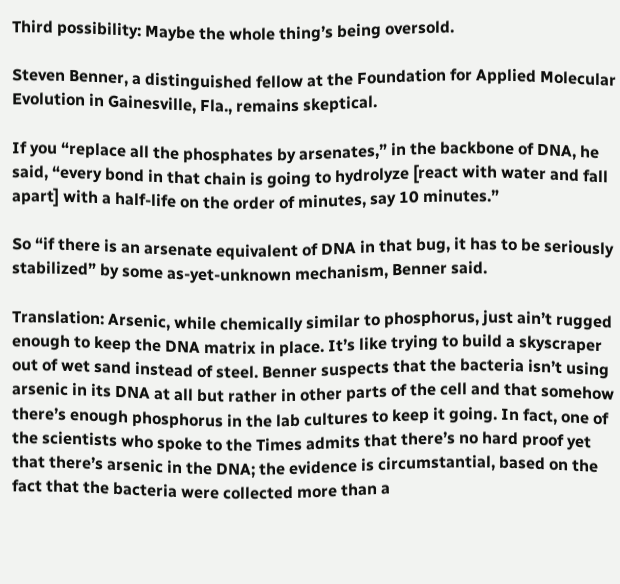Third possibility: Maybe the whole thing’s being oversold.

Steven Benner, a distinguished fellow at the Foundation for Applied Molecular Evolution in Gainesville, Fla., remains skeptical.

If you “replace all the phosphates by arsenates,” in the backbone of DNA, he said, “every bond in that chain is going to hydrolyze [react with water and fall apart] with a half-life on the order of minutes, say 10 minutes.”

So “if there is an arsenate equivalent of DNA in that bug, it has to be seriously stabilized” by some as-yet-unknown mechanism, Benner said.

Translation: Arsenic, while chemically similar to phosphorus, just ain’t rugged enough to keep the DNA matrix in place. It’s like trying to build a skyscraper out of wet sand instead of steel. Benner suspects that the bacteria isn’t using arsenic in its DNA at all but rather in other parts of the cell and that somehow there’s enough phosphorus in the lab cultures to keep it going. In fact, one of the scientists who spoke to the Times admits that there’s no hard proof yet that there’s arsenic in the DNA; the evidence is circumstantial, based on the fact that the bacteria were collected more than a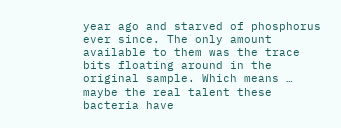year ago and starved of phosphorus ever since. The only amount available to them was the trace bits floating around in the original sample. Which means … maybe the real talent these bacteria have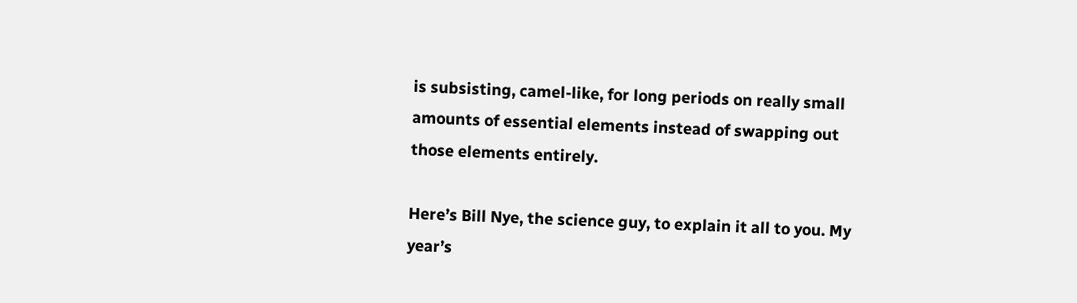is subsisting, camel-like, for long periods on really small amounts of essential elements instead of swapping out those elements entirely.

Here’s Bill Nye, the science guy, to explain it all to you. My year’s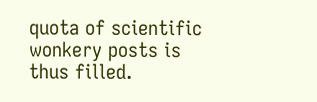quota of scientific wonkery posts is thus filled.